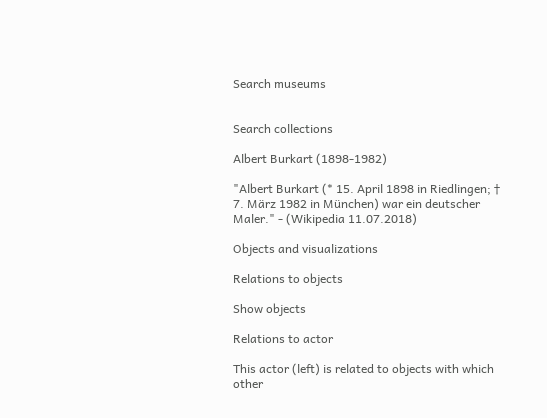Search museums


Search collections

Albert Burkart (1898-1982)

"Albert Burkart (* 15. April 1898 in Riedlingen; † 7. März 1982 in München) war ein deutscher Maler." - (Wikipedia 11.07.2018)

Objects and visualizations

Relations to objects

Show objects

Relations to actor

This actor (left) is related to objects with which other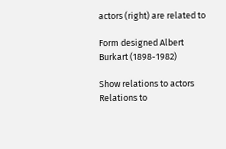actors (right) are related to

Form designed Albert Burkart (1898-1982)

Show relations to actors
Relations to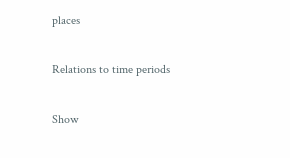places

Relations to time periods

Show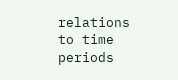relations to time periods